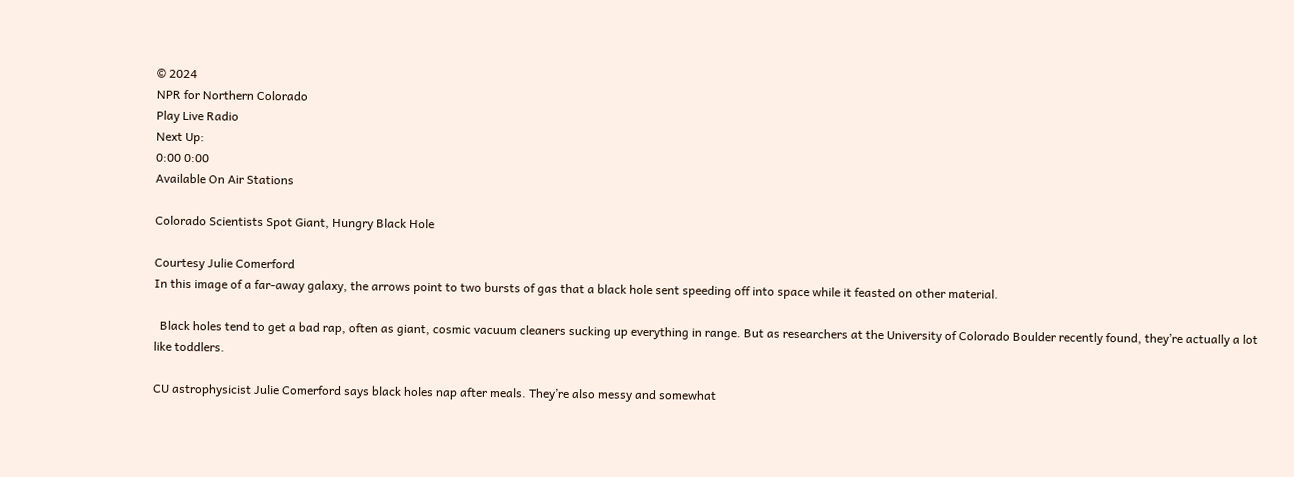© 2024
NPR for Northern Colorado
Play Live Radio
Next Up:
0:00 0:00
Available On Air Stations

Colorado Scientists Spot Giant, Hungry Black Hole

Courtesy Julie Comerford
In this image of a far-away galaxy, the arrows point to two bursts of gas that a black hole sent speeding off into space while it feasted on other material.

  Black holes tend to get a bad rap, often as giant, cosmic vacuum cleaners sucking up everything in range. But as researchers at the University of Colorado Boulder recently found, they’re actually a lot like toddlers.

CU astrophysicist Julie Comerford says black holes nap after meals. They’re also messy and somewhat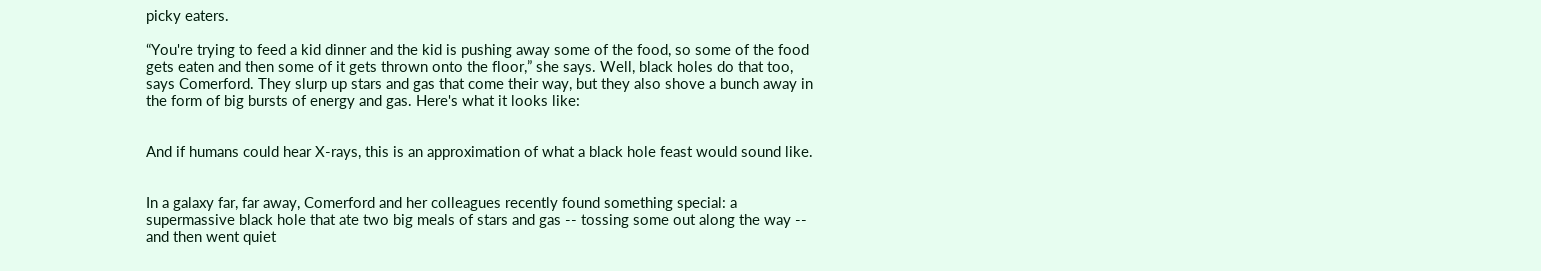picky eaters.

“You're trying to feed a kid dinner and the kid is pushing away some of the food, so some of the food gets eaten and then some of it gets thrown onto the floor,” she says. Well, black holes do that too, says Comerford. They slurp up stars and gas that come their way, but they also shove a bunch away in the form of big bursts of energy and gas. Here's what it looks like:


And if humans could hear X-rays, this is an approximation of what a black hole feast would sound like.


In a galaxy far, far away, Comerford and her colleagues recently found something special: a supermassive black hole that ate two big meals of stars and gas -- tossing some out along the way -- and then went quiet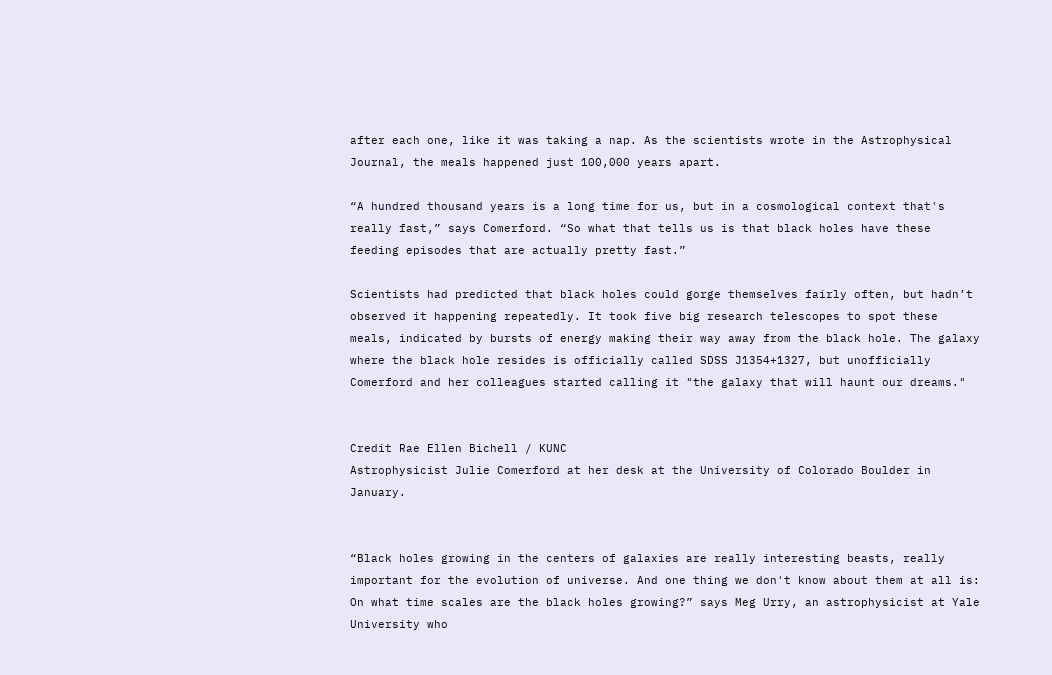after each one, like it was taking a nap. As the scientists wrote in the Astrophysical Journal, the meals happened just 100,000 years apart.

“A hundred thousand years is a long time for us, but in a cosmological context that's really fast,” says Comerford. “So what that tells us is that black holes have these feeding episodes that are actually pretty fast.”

Scientists had predicted that black holes could gorge themselves fairly often, but hadn’t observed it happening repeatedly. It took five big research telescopes to spot these meals, indicated by bursts of energy making their way away from the black hole. The galaxy where the black hole resides is officially called SDSS J1354+1327, but unofficially Comerford and her colleagues started calling it "the galaxy that will haunt our dreams."


Credit Rae Ellen Bichell / KUNC
Astrophysicist Julie Comerford at her desk at the University of Colorado Boulder in January.


“Black holes growing in the centers of galaxies are really interesting beasts, really important for the evolution of universe. And one thing we don't know about them at all is: On what time scales are the black holes growing?” says Meg Urry, an astrophysicist at Yale University who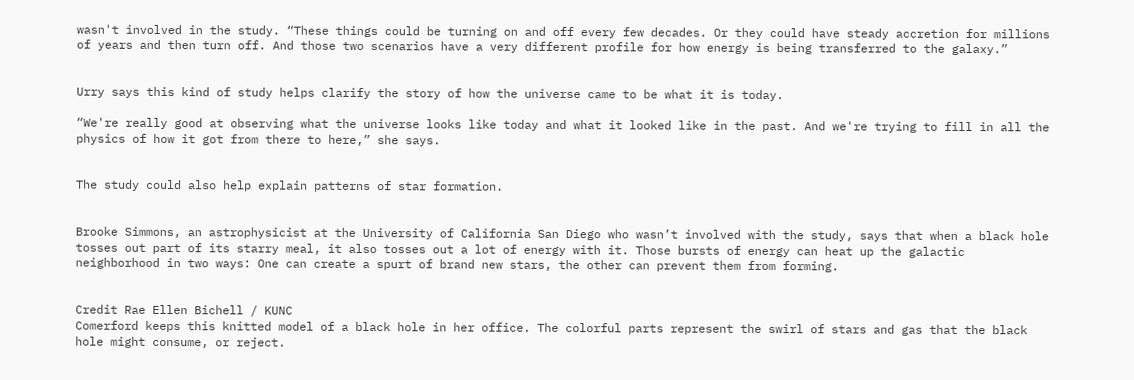wasn't involved in the study. “These things could be turning on and off every few decades. Or they could have steady accretion for millions of years and then turn off. And those two scenarios have a very different profile for how energy is being transferred to the galaxy.”


Urry says this kind of study helps clarify the story of how the universe came to be what it is today.

“We're really good at observing what the universe looks like today and what it looked like in the past. And we're trying to fill in all the physics of how it got from there to here,” she says.


The study could also help explain patterns of star formation.


Brooke Simmons, an astrophysicist at the University of California San Diego who wasn’t involved with the study, says that when a black hole tosses out part of its starry meal, it also tosses out a lot of energy with it. Those bursts of energy can heat up the galactic neighborhood in two ways: One can create a spurt of brand new stars, the other can prevent them from forming.


Credit Rae Ellen Bichell / KUNC
Comerford keeps this knitted model of a black hole in her office. The colorful parts represent the swirl of stars and gas that the black hole might consume, or reject.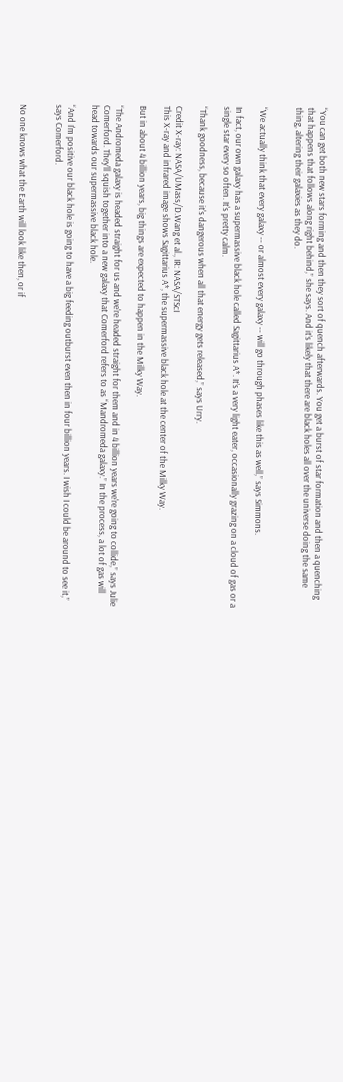“You can get both new stars forming and then they sort of quench afterwards. You get a burst of star formation and then a quenching that happens that follows along right behind,” she says. And it’s likely that there are black holes all over the universe doing the same thing, altering their galaxies as they do.


“We actually think that every galaxy -- or almost every galaxy -- will go through phases like this as well,” says Simmons.

In fact, our own galaxy has a supermassive black hole called Sagittarius A*. It’s a very light eater, occasionally grazing on a cloud of gas or a single star every so often. It's pretty calm.

“Thank goodness, because it's dangerous when all that energy gets released,” says Urry.

Credit X-ray: NASA/UMass/D.Wang et al., IR: NASA/STScI
This X-ray and infrared image shows Sagittarius A*, the supermassive black hole at the center of the Milky Way.

But in about 4 billion years, big things are expected to happen in the Milky Way.

“The Andromeda galaxy is headed straight for us and we're headed straight for them and in 4 billion years we're going to collide,” says Julie Comerford. They’ll squish together into a new galaxy that Comerford refers to as “Mandromeda galaxy.” In the process, a lot of gas will head towards our supermassive black hole.

“And I'm positive our black hole is going to have a big feeding outburst even then in four billion years. I wish I could be around to see it,” says Comerford.


No one knows what the Earth will look like then, or if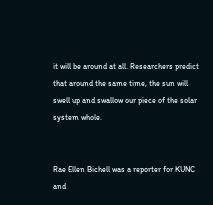it will be around at all. Researchers predict that around the same time, the sun will swell up and swallow our piece of the solar system whole.


Rae Ellen Bichell was a reporter for KUNC and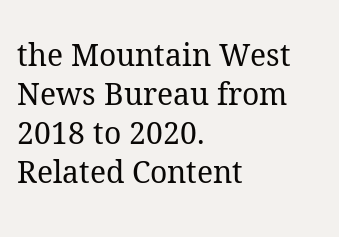the Mountain West News Bureau from 2018 to 2020.
Related Content